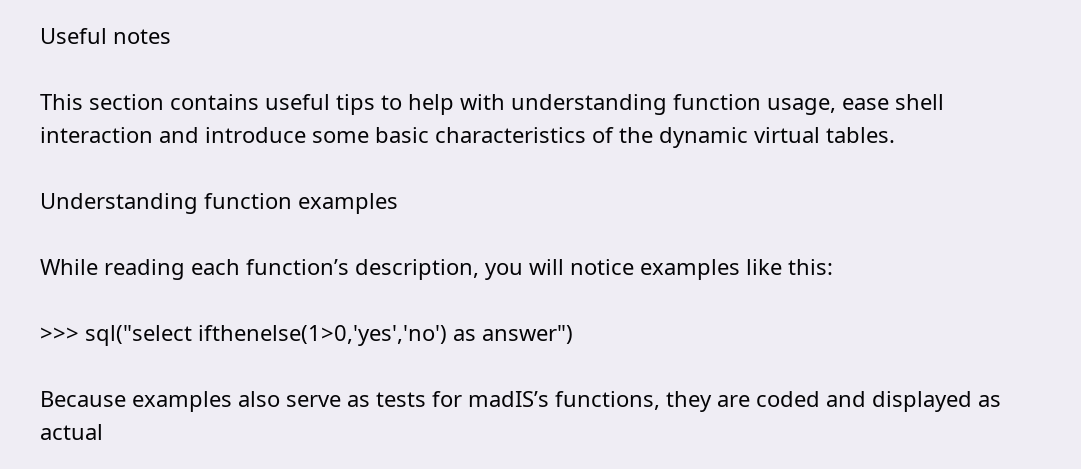Useful notes

This section contains useful tips to help with understanding function usage, ease shell interaction and introduce some basic characteristics of the dynamic virtual tables.

Understanding function examples

While reading each function’s description, you will notice examples like this:

>>> sql("select ifthenelse(1>0,'yes','no') as answer")

Because examples also serve as tests for madIS’s functions, they are coded and displayed as actual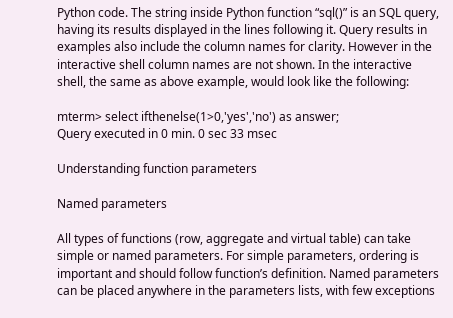Python code. The string inside Python function “sql()” is an SQL query, having its results displayed in the lines following it. Query results in examples also include the column names for clarity. However in the interactive shell column names are not shown. In the interactive shell, the same as above example, would look like the following:

mterm> select ifthenelse(1>0,'yes','no') as answer;
Query executed in 0 min. 0 sec 33 msec

Understanding function parameters

Named parameters

All types of functions (row, aggregate and virtual table) can take simple or named parameters. For simple parameters, ordering is important and should follow function’s definition. Named parameters can be placed anywhere in the parameters lists, with few exceptions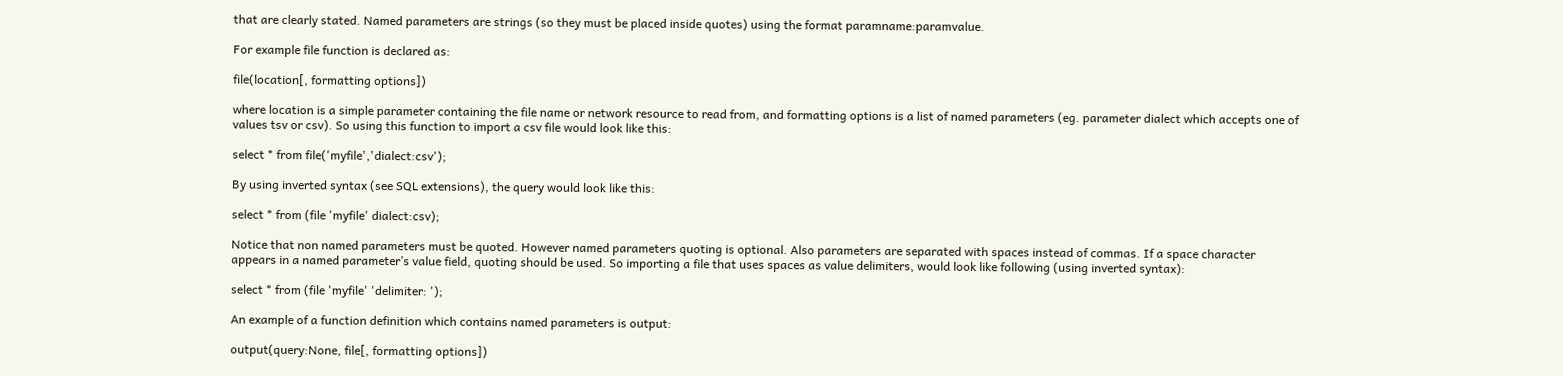that are clearly stated. Named parameters are strings (so they must be placed inside quotes) using the format paramname:paramvalue.

For example file function is declared as:

file(location[, formatting options])

where location is a simple parameter containing the file name or network resource to read from, and formatting options is a list of named parameters (eg. parameter dialect which accepts one of values tsv or csv). So using this function to import a csv file would look like this:

select * from file('myfile','dialect:csv');

By using inverted syntax (see SQL extensions), the query would look like this:

select * from (file 'myfile' dialect:csv);

Notice that non named parameters must be quoted. However named parameters quoting is optional. Also parameters are separated with spaces instead of commas. If a space character appears in a named parameter’s value field, quoting should be used. So importing a file that uses spaces as value delimiters, would look like following (using inverted syntax):

select * from (file 'myfile' 'delimiter: ');

An example of a function definition which contains named parameters is output:

output(query:None, file[, formatting options])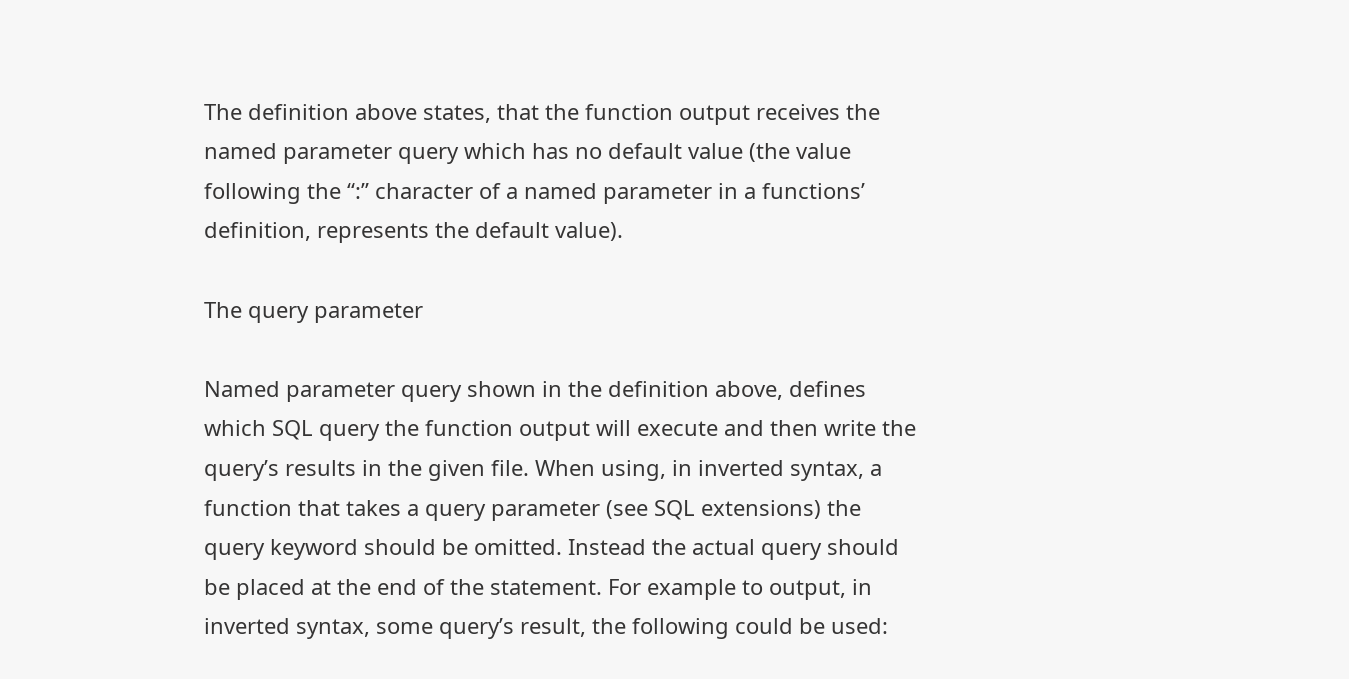The definition above states, that the function output receives the named parameter query which has no default value (the value following the “:” character of a named parameter in a functions’ definition, represents the default value).

The query parameter

Named parameter query shown in the definition above, defines which SQL query the function output will execute and then write the query’s results in the given file. When using, in inverted syntax, a function that takes a query parameter (see SQL extensions) the query keyword should be omitted. Instead the actual query should be placed at the end of the statement. For example to output, in inverted syntax, some query’s result, the following could be used: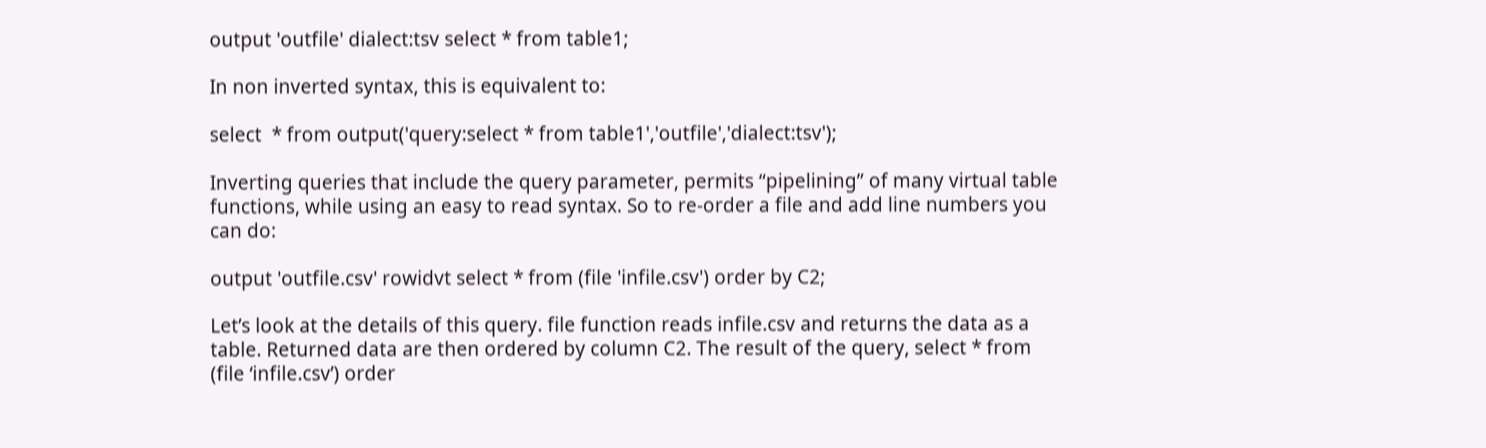output 'outfile' dialect:tsv select * from table1;

In non inverted syntax, this is equivalent to:

select  * from output('query:select * from table1','outfile','dialect:tsv');

Inverting queries that include the query parameter, permits “pipelining” of many virtual table functions, while using an easy to read syntax. So to re-order a file and add line numbers you can do:

output 'outfile.csv' rowidvt select * from (file 'infile.csv') order by C2;

Let’s look at the details of this query. file function reads infile.csv and returns the data as a table. Returned data are then ordered by column C2. The result of the query, select * from (file ‘infile.csv’) order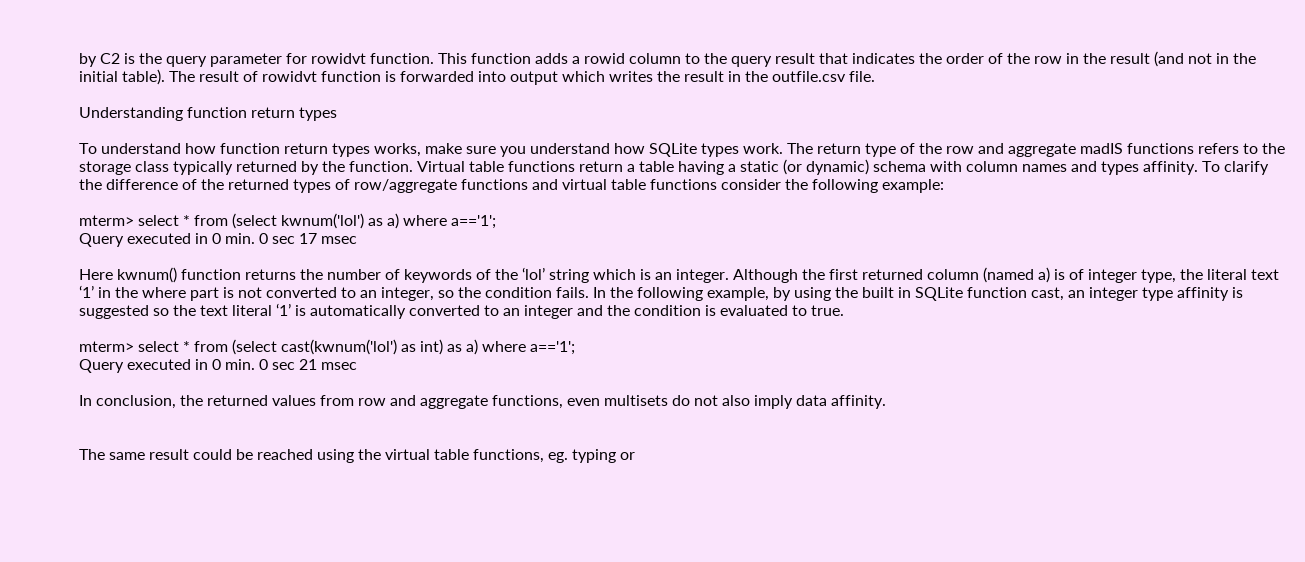by C2 is the query parameter for rowidvt function. This function adds a rowid column to the query result that indicates the order of the row in the result (and not in the initial table). The result of rowidvt function is forwarded into output which writes the result in the outfile.csv file.

Understanding function return types

To understand how function return types works, make sure you understand how SQLite types work. The return type of the row and aggregate madIS functions refers to the storage class typically returned by the function. Virtual table functions return a table having a static (or dynamic) schema with column names and types affinity. To clarify the difference of the returned types of row/aggregate functions and virtual table functions consider the following example:

mterm> select * from (select kwnum('lol') as a) where a=='1';
Query executed in 0 min. 0 sec 17 msec

Here kwnum() function returns the number of keywords of the ‘lol’ string which is an integer. Although the first returned column (named a) is of integer type, the literal text ‘1’ in the where part is not converted to an integer, so the condition fails. In the following example, by using the built in SQLite function cast, an integer type affinity is suggested so the text literal ‘1’ is automatically converted to an integer and the condition is evaluated to true.

mterm> select * from (select cast(kwnum('lol') as int) as a) where a=='1';
Query executed in 0 min. 0 sec 21 msec

In conclusion, the returned values from row and aggregate functions, even multisets do not also imply data affinity.


The same result could be reached using the virtual table functions, eg. typing or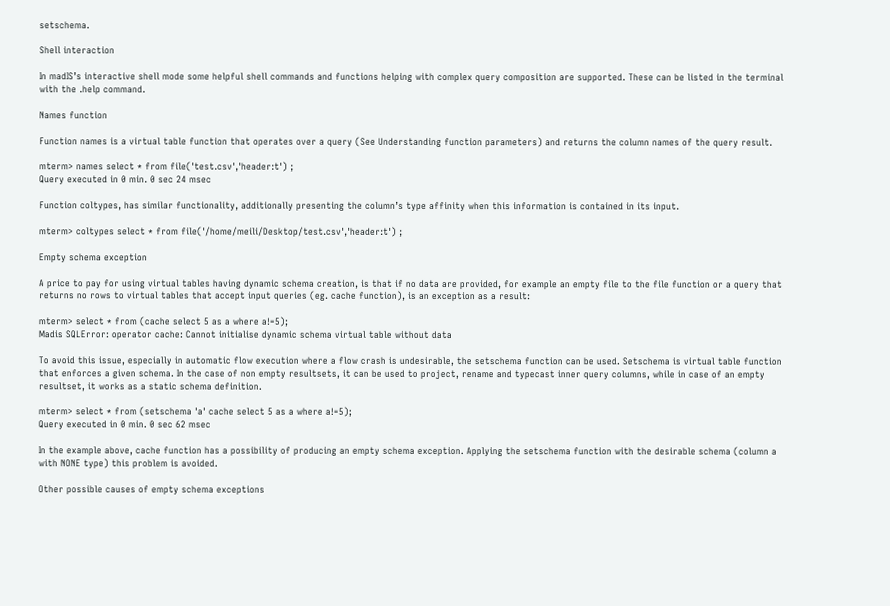setschema.

Shell interaction

In madIS’s interactive shell mode some helpful shell commands and functions helping with complex query composition are supported. These can be listed in the terminal with the .help command.

Names function

Function names is a virtual table function that operates over a query (See Understanding function parameters) and returns the column names of the query result.

mterm> names select * from file('test.csv','header:t') ;
Query executed in 0 min. 0 sec 24 msec

Function coltypes, has similar functionality, additionally presenting the column’s type affinity when this information is contained in its input.

mterm> coltypes select * from file('/home/meili/Desktop/test.csv','header:t') ;

Empty schema exception

A price to pay for using virtual tables having dynamic schema creation, is that if no data are provided, for example an empty file to the file function or a query that returns no rows to virtual tables that accept input queries (eg. cache function), is an exception as a result:

mterm> select * from (cache select 5 as a where a!=5);
Madis SQLError: operator cache: Cannot initialise dynamic schema virtual table without data

To avoid this issue, especially in automatic flow execution where a flow crash is undesirable, the setschema function can be used. Setschema is virtual table function that enforces a given schema. In the case of non empty resultsets, it can be used to project, rename and typecast inner query columns, while in case of an empty resultset, it works as a static schema definition.

mterm> select * from (setschema 'a' cache select 5 as a where a!=5);
Query executed in 0 min. 0 sec 62 msec

In the example above, cache function has a possibility of producing an empty schema exception. Applying the setschema function with the desirable schema (column a with NONE type) this problem is avoided.

Other possible causes of empty schema exceptions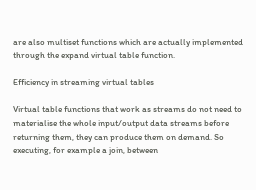are also multiset functions which are actually implemented through the expand virtual table function.

Efficiency in streaming virtual tables

Virtual table functions that work as streams do not need to materialise the whole input/output data streams before returning them, they can produce them on demand. So executing, for example a join, between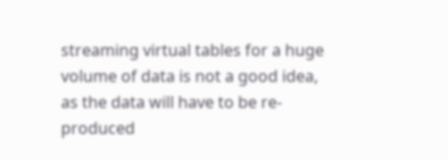streaming virtual tables for a huge volume of data is not a good idea, as the data will have to be re-produced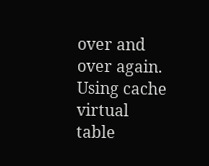over and over again. Using cache virtual table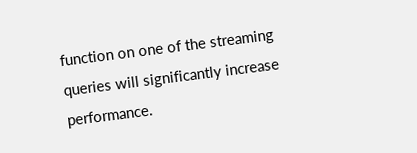function on one of the streaming queries will significantly increase performance.